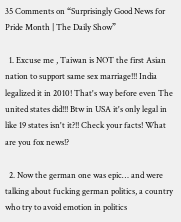35 Comments on “Surprisingly Good News for Pride Month | The Daily Show”

  1. Excuse me , Taiwan is NOT the first Asian nation to support same sex marriage!!! India legalized it in 2010! That's way before even The united states did!!! Btw in USA it's only legal in like 19 states isn't it?!! Check your facts! What are you fox news!?

  2. Now the german one was epic… and were talking about fucking german politics, a country who try to avoid emotion in politics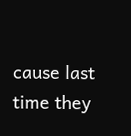cause last time they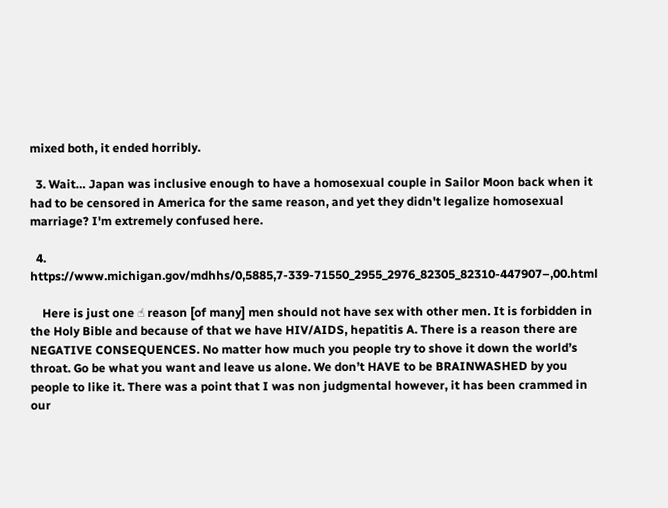mixed both, it ended horribly.

  3. Wait… Japan was inclusive enough to have a homosexual couple in Sailor Moon back when it had to be censored in America for the same reason, and yet they didn't legalize homosexual marriage? I'm extremely confused here.

  4. https://www.michigan.gov/mdhhs/0,5885,7-339-71550_2955_2976_82305_82310-447907–,00.html

    Here is just one ☝ reason [of many] men should not have sex with other men. It is forbidden in the Holy Bible and because of that we have HIV/AIDS, hepatitis A. There is a reason there are NEGATIVE CONSEQUENCES. No matter how much you people try to shove it down the world’s throat. Go be what you want and leave us alone. We don’t HAVE to be BRAINWASHED by you people to like it. There was a point that I was non judgmental however, it has been crammed in our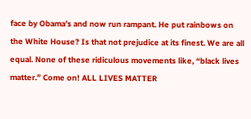face by Obama’s and now run rampant. He put rainbows on the White House? Is that not prejudice at its finest. We are all equal. None of these ridiculous movements like, “black lives matter.” Come on! ALL LIVES MATTER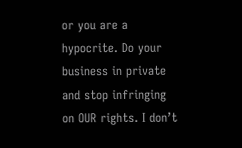or you are a hypocrite. Do your business in private and stop infringing on OUR rights. I don’t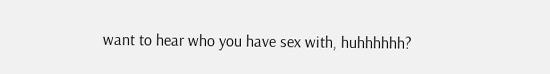want to hear who you have sex with, huhhhhhh?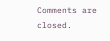Comments are closed.